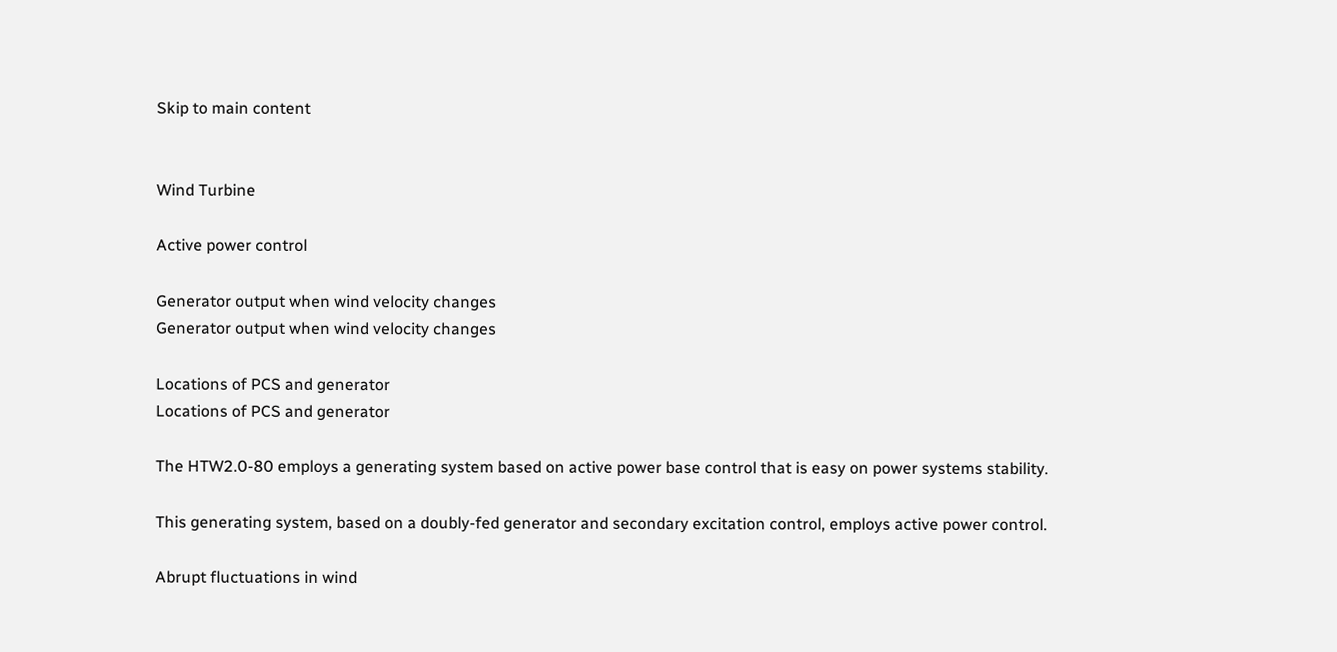Skip to main content


Wind Turbine

Active power control

Generator output when wind velocity changes
Generator output when wind velocity changes

Locations of PCS and generator
Locations of PCS and generator

The HTW2.0-80 employs a generating system based on active power base control that is easy on power systems stability.

This generating system, based on a doubly-fed generator and secondary excitation control, employs active power control.

Abrupt fluctuations in wind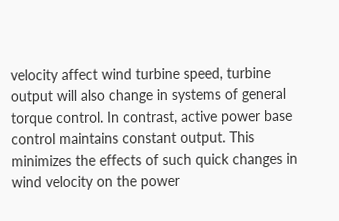velocity affect wind turbine speed, turbine output will also change in systems of general torque control. In contrast, active power base control maintains constant output. This minimizes the effects of such quick changes in wind velocity on the power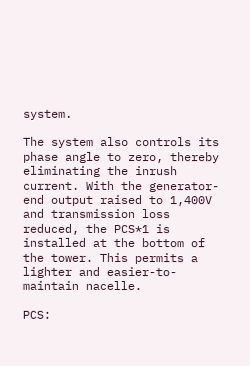system.

The system also controls its phase angle to zero, thereby eliminating the inrush current. With the generator-end output raised to 1,400V and transmission loss reduced, the PCS*1 is installed at the bottom of the tower. This permits a lighter and easier-to-maintain nacelle.

PCS: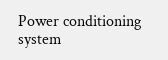Power conditioning system